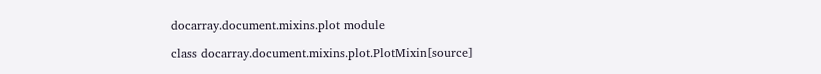docarray.document.mixins.plot module

class docarray.document.mixins.plot.PlotMixin[source]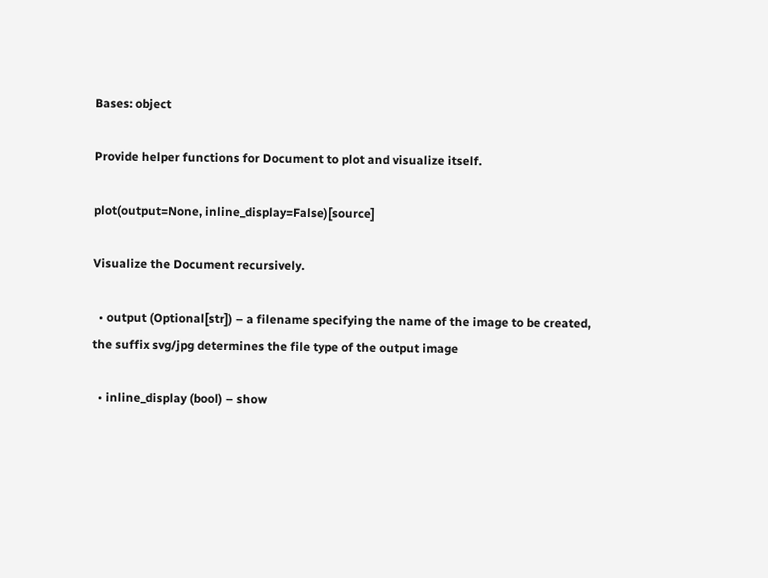Bases: object

Provide helper functions for Document to plot and visualize itself.

plot(output=None, inline_display=False)[source]

Visualize the Document recursively.

  • output (Optional[str]) – a filename specifying the name of the image to be created, the suffix svg/jpg determines the file type of the output image

  • inline_display (bool) – show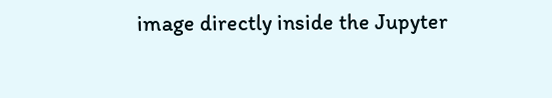image directly inside the Jupyter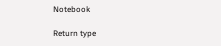Notebook

Return type